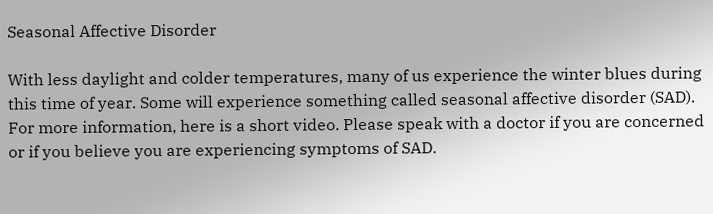Seasonal Affective Disorder

With less daylight and colder temperatures, many of us experience the winter blues during this time of year. Some will experience something called seasonal affective disorder (SAD). For more information, here is a short video. Please speak with a doctor if you are concerned or if you believe you are experiencing symptoms of SAD.